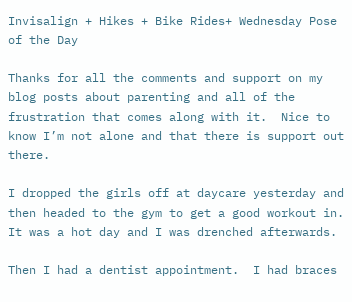Invisalign + Hikes + Bike Rides+ Wednesday Pose of the Day

Thanks for all the comments and support on my blog posts about parenting and all of the frustration that comes along with it.  Nice to know I’m not alone and that there is support out there.

I dropped the girls off at daycare yesterday and then headed to the gym to get a good workout in.  It was a hot day and I was drenched afterwards.

Then I had a dentist appointment.  I had braces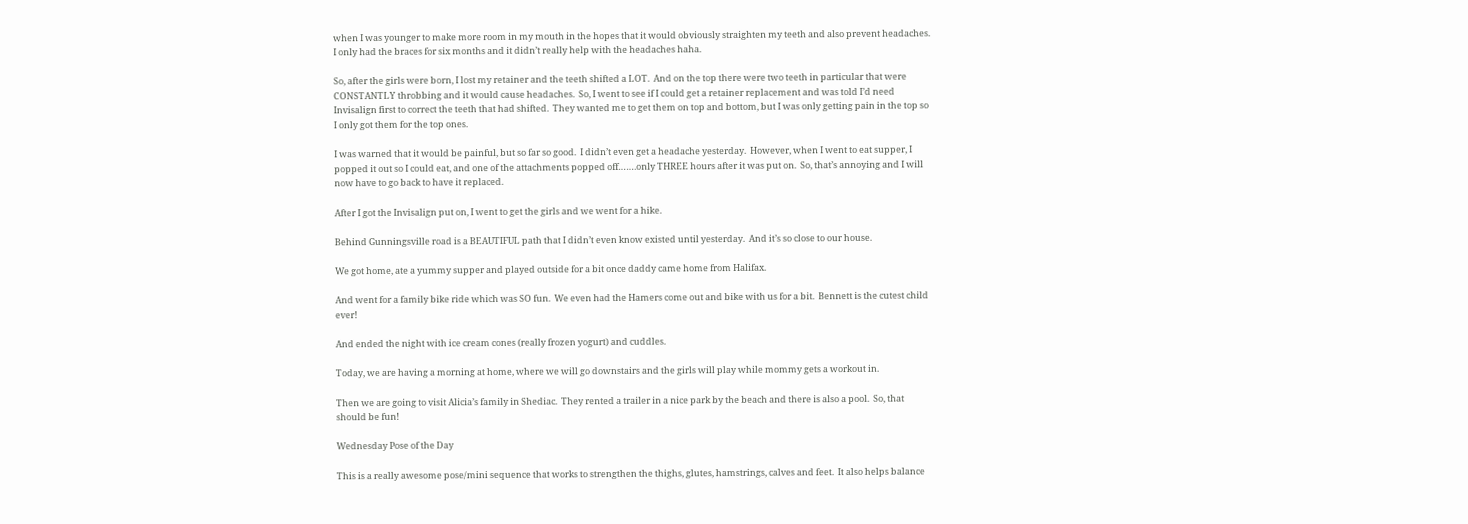when I was younger to make more room in my mouth in the hopes that it would obviously straighten my teeth and also prevent headaches.  I only had the braces for six months and it didn’t really help with the headaches haha.

So, after the girls were born, I lost my retainer and the teeth shifted a LOT.  And on the top there were two teeth in particular that were CONSTANTLY throbbing and it would cause headaches.  So, I went to see if I could get a retainer replacement and was told I’d need Invisalign first to correct the teeth that had shifted.  They wanted me to get them on top and bottom, but I was only getting pain in the top so I only got them for the top ones.

I was warned that it would be painful, but so far so good.  I didn’t even get a headache yesterday.  However, when I went to eat supper, I popped it out so I could eat, and one of the attachments popped off…….only THREE hours after it was put on.  So, that’s annoying and I will now have to go back to have it replaced.

After I got the Invisalign put on, I went to get the girls and we went for a hike.

Behind Gunningsville road is a BEAUTIFUL path that I didn’t even know existed until yesterday.  And it’s so close to our house.

We got home, ate a yummy supper and played outside for a bit once daddy came home from Halifax.

And went for a family bike ride which was SO fun.  We even had the Hamers come out and bike with us for a bit.  Bennett is the cutest child ever!

And ended the night with ice cream cones (really frozen yogurt) and cuddles.

Today, we are having a morning at home, where we will go downstairs and the girls will play while mommy gets a workout in.

Then we are going to visit Alicia’s family in Shediac.  They rented a trailer in a nice park by the beach and there is also a pool.  So, that should be fun!

Wednesday Pose of the Day

This is a really awesome pose/mini sequence that works to strengthen the thighs, glutes, hamstrings, calves and feet.  It also helps balance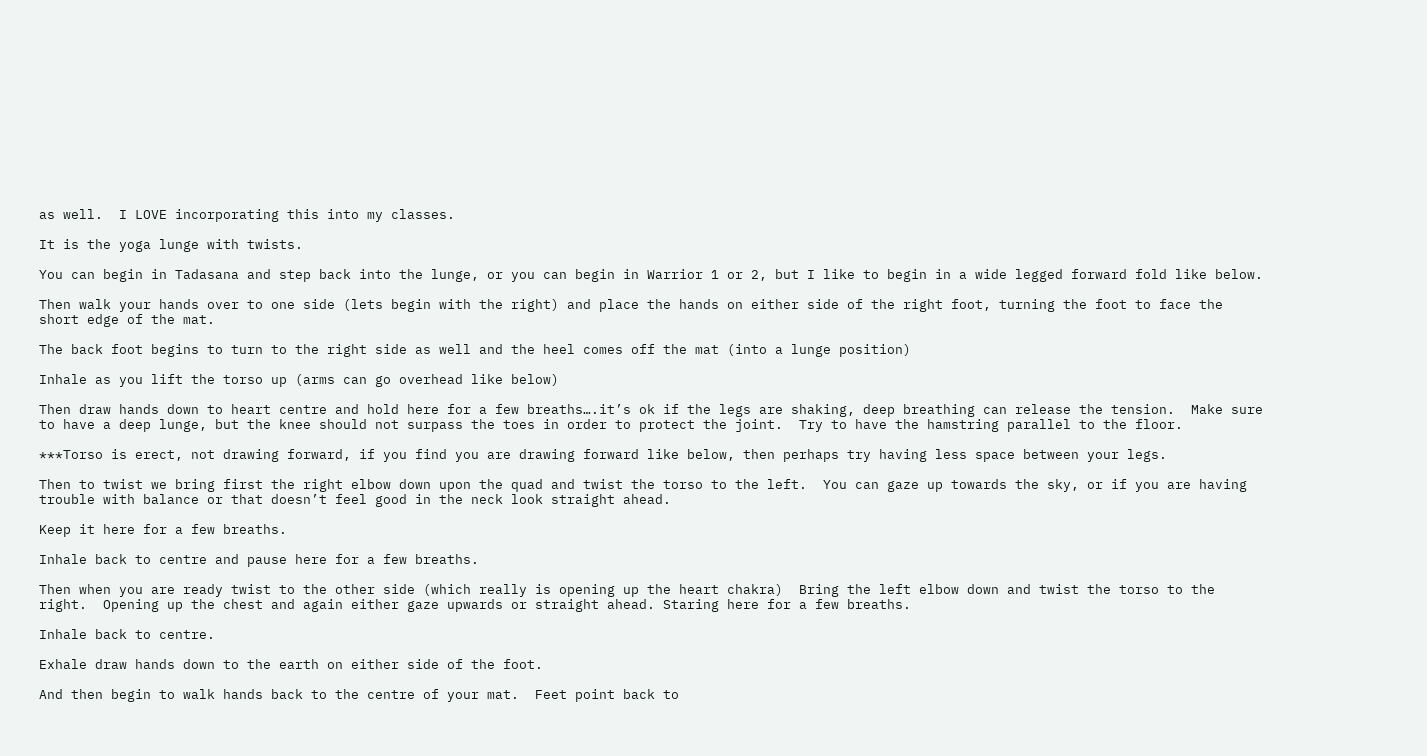as well.  I LOVE incorporating this into my classes.

It is the yoga lunge with twists.

You can begin in Tadasana and step back into the lunge, or you can begin in Warrior 1 or 2, but I like to begin in a wide legged forward fold like below.

Then walk your hands over to one side (lets begin with the right) and place the hands on either side of the right foot, turning the foot to face the short edge of the mat.

The back foot begins to turn to the right side as well and the heel comes off the mat (into a lunge position)

Inhale as you lift the torso up (arms can go overhead like below)

Then draw hands down to heart centre and hold here for a few breaths….it’s ok if the legs are shaking, deep breathing can release the tension.  Make sure to have a deep lunge, but the knee should not surpass the toes in order to protect the joint.  Try to have the hamstring parallel to the floor.

***Torso is erect, not drawing forward, if you find you are drawing forward like below, then perhaps try having less space between your legs.

Then to twist we bring first the right elbow down upon the quad and twist the torso to the left.  You can gaze up towards the sky, or if you are having trouble with balance or that doesn’t feel good in the neck look straight ahead.

Keep it here for a few breaths.

Inhale back to centre and pause here for a few breaths.

Then when you are ready twist to the other side (which really is opening up the heart chakra)  Bring the left elbow down and twist the torso to the right.  Opening up the chest and again either gaze upwards or straight ahead. Staring here for a few breaths.

Inhale back to centre.

Exhale draw hands down to the earth on either side of the foot.

And then begin to walk hands back to the centre of your mat.  Feet point back to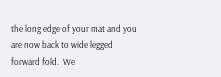the long edge of your mat and you are now back to wide legged forward fold.  We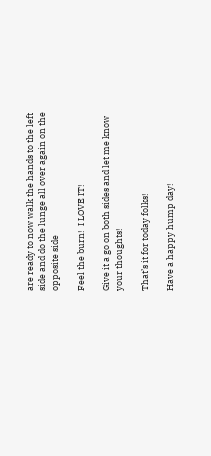are ready to now walk the hands to the left side and do the lunge all over again on the opposite side

Feel the burn!  I LOVE IT!

Give it a go on both sides and let me know your thoughts!

That’s it for today folks!

Have a happy hump day!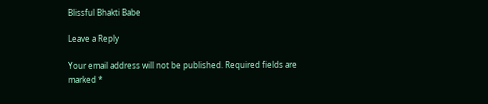Blissful Bhakti Babe

Leave a Reply

Your email address will not be published. Required fields are marked *